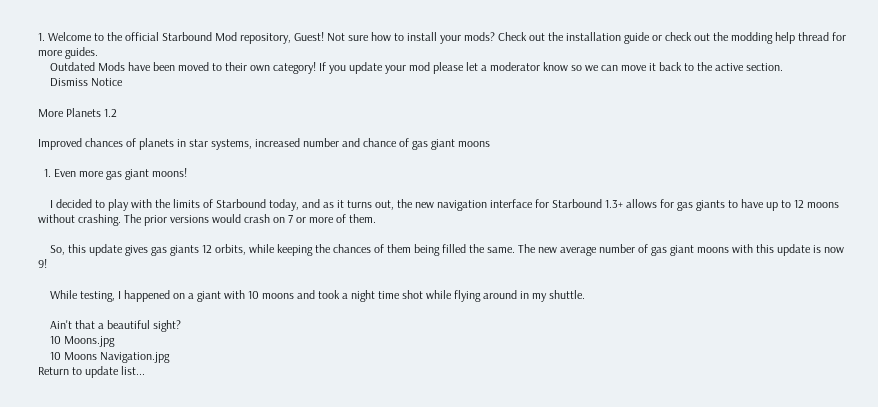1. Welcome to the official Starbound Mod repository, Guest! Not sure how to install your mods? Check out the installation guide or check out the modding help thread for more guides.
    Outdated Mods have been moved to their own category! If you update your mod please let a moderator know so we can move it back to the active section.
    Dismiss Notice

More Planets 1.2

Improved chances of planets in star systems, increased number and chance of gas giant moons

  1. Even more gas giant moons!

    I decided to play with the limits of Starbound today, and as it turns out, the new navigation interface for Starbound 1.3+ allows for gas giants to have up to 12 moons without crashing. The prior versions would crash on 7 or more of them.

    So, this update gives gas giants 12 orbits, while keeping the chances of them being filled the same. The new average number of gas giant moons with this update is now 9!

    While testing, I happened on a giant with 10 moons and took a night time shot while flying around in my shuttle.

    Ain't that a beautiful sight?
    10 Moons.jpg
    10 Moons Navigation.jpg
Return to update list...